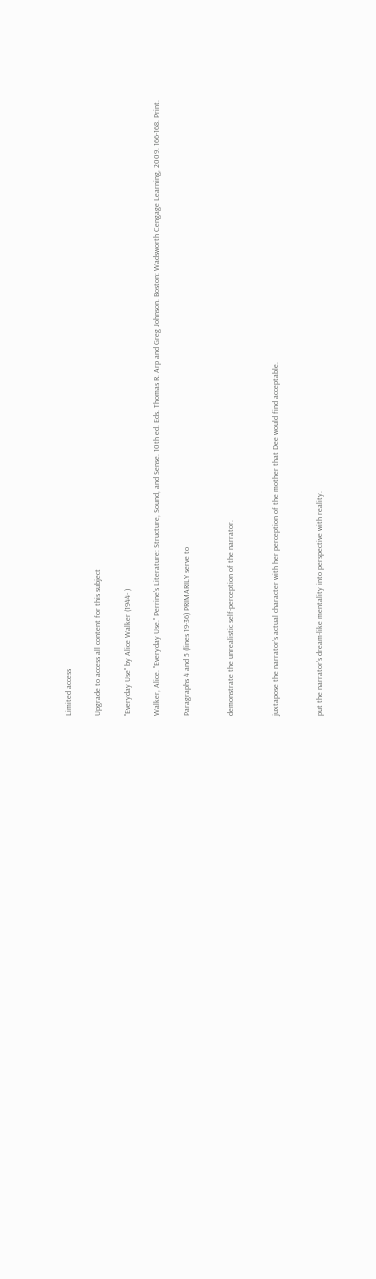Limited access

Upgrade to access all content for this subject

"Everyday Use" by Alice Walker (1944- )

Walker, Alice. "Everyday Use." Perrine's Literature: Structure, Sound, and Sense. 10th ed. Eds. Thomas R. Arp and Greg Johnson. Boston: Wadsworth Cengage Learning, 2009. 166-168. Print.

Paragraphs 4 and 5 (lines 19-36) PRIMARILY serve to


demonstrate the unrealistic self-perception of the narrator.


juxtapose the narrator’s actual character with her perception of the mother that Dee would find acceptable.


put the narrator’s dream-like mentality into perspective with reality.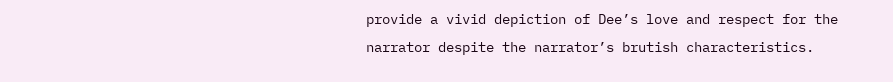provide a vivid depiction of Dee’s love and respect for the narrator despite the narrator’s brutish characteristics.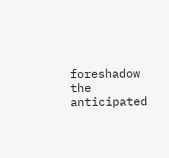foreshadow the anticipated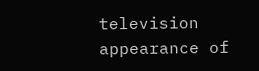television appearance of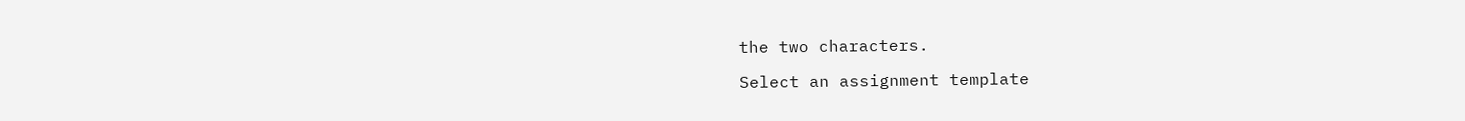the two characters.

Select an assignment template